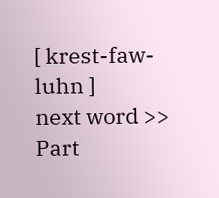[ krest-faw-luhn ]
next word >>
Part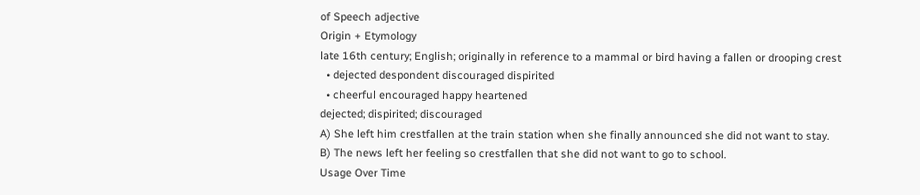of Speech adjective
Origin + Etymology
late 16th century; English; originally in reference to a mammal or bird having a fallen or drooping crest
  • dejected despondent discouraged dispirited
  • cheerful encouraged happy heartened
dejected; dispirited; discouraged
A) She left him crestfallen at the train station when she finally announced she did not want to stay. B) The news left her feeling so crestfallen that she did not want to go to school.
Usage Over Time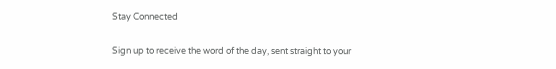Stay Connected

Sign up to receive the word of the day, sent straight to your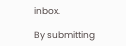inbox.

By submitting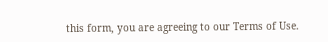this form, you are agreeing to our Terms of Use.